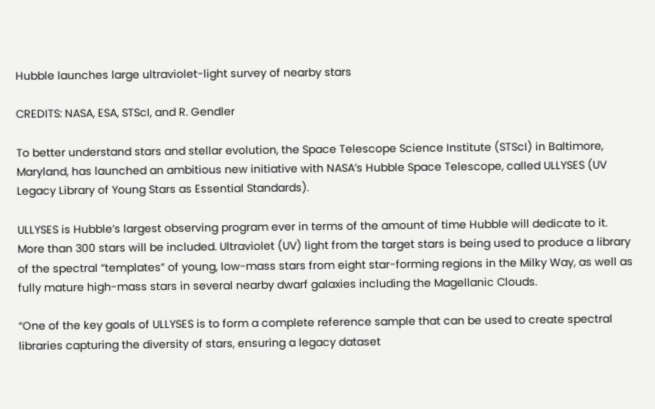Hubble launches large ultraviolet-light survey of nearby stars

CREDITS: NASA, ESA, STScI, and R. Gendler

To better understand stars and stellar evolution, the Space Telescope Science Institute (STScI) in Baltimore, Maryland, has launched an ambitious new initiative with NASA’s Hubble Space Telescope, called ULLYSES (UV Legacy Library of Young Stars as Essential Standards).

ULLYSES is Hubble’s largest observing program ever in terms of the amount of time Hubble will dedicate to it. More than 300 stars will be included. Ultraviolet (UV) light from the target stars is being used to produce a library of the spectral “templates” of young, low-mass stars from eight star-forming regions in the Milky Way, as well as fully mature high-mass stars in several nearby dwarf galaxies including the Magellanic Clouds.

“One of the key goals of ULLYSES is to form a complete reference sample that can be used to create spectral libraries capturing the diversity of stars, ensuring a legacy dataset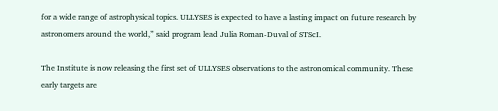for a wide range of astrophysical topics. ULLYSES is expected to have a lasting impact on future research by astronomers around the world,” said program lead Julia Roman-Duval of STScI.

The Institute is now releasing the first set of ULLYSES observations to the astronomical community. These early targets are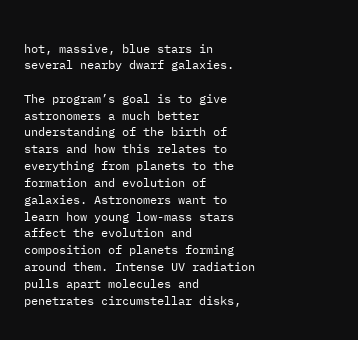hot, massive, blue stars in several nearby dwarf galaxies.

The program’s goal is to give astronomers a much better understanding of the birth of stars and how this relates to everything from planets to the formation and evolution of galaxies. Astronomers want to learn how young low-mass stars affect the evolution and composition of planets forming around them. Intense UV radiation pulls apart molecules and penetrates circumstellar disks,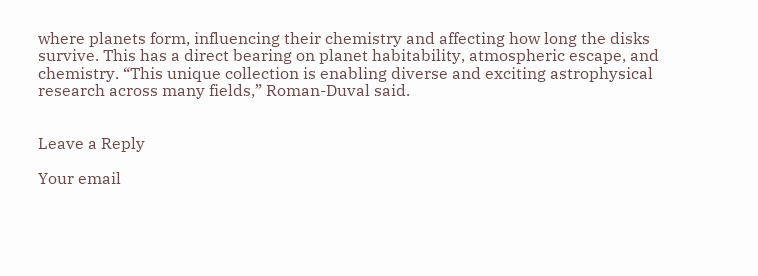where planets form, influencing their chemistry and affecting how long the disks survive. This has a direct bearing on planet habitability, atmospheric escape, and chemistry. “This unique collection is enabling diverse and exciting astrophysical research across many fields,” Roman-Duval said.


Leave a Reply

Your email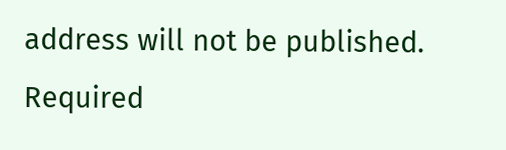address will not be published. Required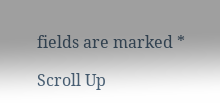fields are marked *

Scroll Up